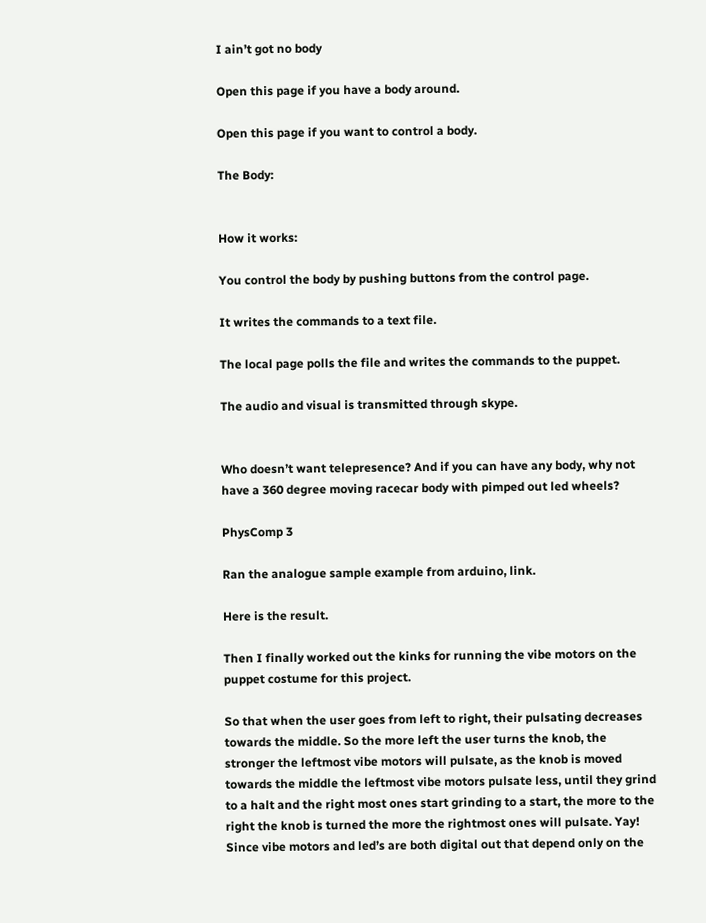I ain’t got no body

Open this page if you have a body around.

Open this page if you want to control a body.

The Body:


How it works:

You control the body by pushing buttons from the control page.

It writes the commands to a text file.

The local page polls the file and writes the commands to the puppet.

The audio and visual is transmitted through skype.


Who doesn’t want telepresence? And if you can have any body, why not have a 360 degree moving racecar body with pimped out led wheels?

PhysComp 3

Ran the analogue sample example from arduino, link.

Here is the result.

Then I finally worked out the kinks for running the vibe motors on the puppet costume for this project.

So that when the user goes from left to right, their pulsating decreases towards the middle. So the more left the user turns the knob, the stronger the leftmost vibe motors will pulsate, as the knob is moved towards the middle the leftmost vibe motors pulsate less, until they grind to a halt and the right most ones start grinding to a start, the more to the right the knob is turned the more the rightmost ones will pulsate. Yay! Since vibe motors and led’s are both digital out that depend only on the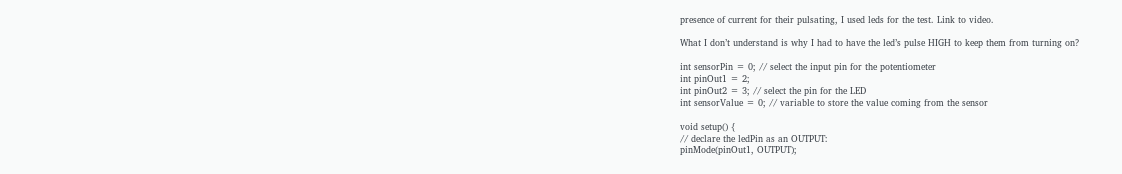presence of current for their pulsating, I used leds for the test. Link to video.

What I don’t understand is why I had to have the led’s pulse HIGH to keep them from turning on?

int sensorPin = 0; // select the input pin for the potentiometer
int pinOut1 = 2;
int pinOut2 = 3; // select the pin for the LED
int sensorValue = 0; // variable to store the value coming from the sensor

void setup() {
// declare the ledPin as an OUTPUT:
pinMode(pinOut1, OUTPUT);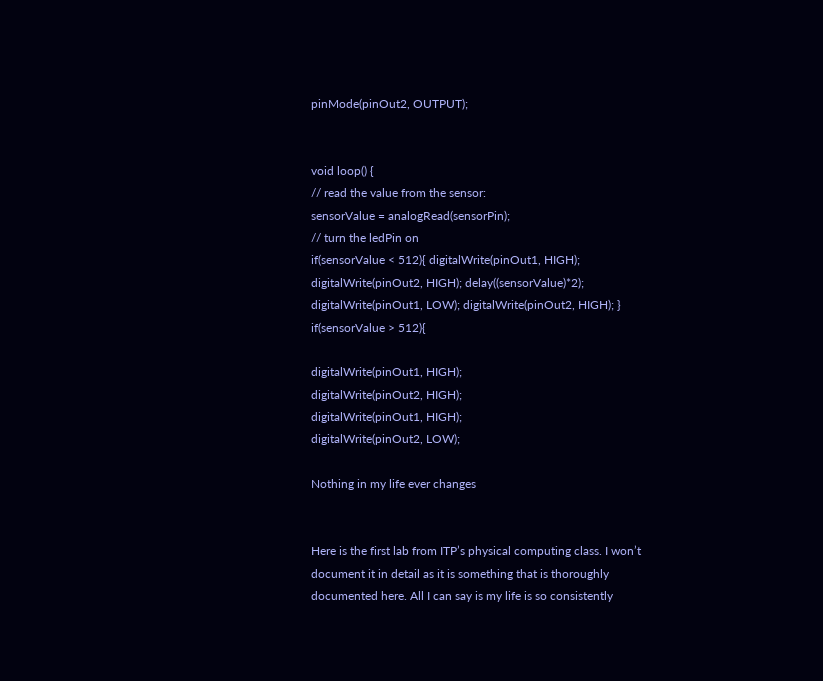pinMode(pinOut2, OUTPUT);


void loop() {
// read the value from the sensor:
sensorValue = analogRead(sensorPin);
// turn the ledPin on
if(sensorValue < 512){ digitalWrite(pinOut1, HIGH); digitalWrite(pinOut2, HIGH); delay((sensorValue)*2); digitalWrite(pinOut1, LOW); digitalWrite(pinOut2, HIGH); } if(sensorValue > 512){

digitalWrite(pinOut1, HIGH);
digitalWrite(pinOut2, HIGH);
digitalWrite(pinOut1, HIGH);
digitalWrite(pinOut2, LOW);

Nothing in my life ever changes


Here is the first lab from ITP’s physical computing class. I won’t document it in detail as it is something that is thoroughly documented here. All I can say is my life is so consistently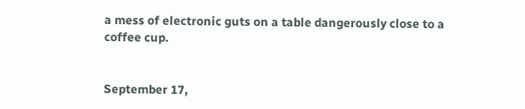a mess of electronic guts on a table dangerously close to a coffee cup.


September 17,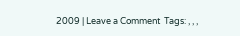2009 | Leave a Comment  Tags: , , ,